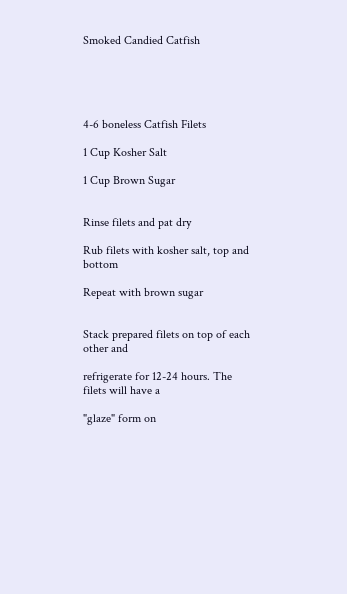Smoked Candied Catfish





4-6 boneless Catfish Filets

1 Cup Kosher Salt

1 Cup Brown Sugar


Rinse filets and pat dry

Rub filets with kosher salt, top and bottom

Repeat with brown sugar


Stack prepared filets on top of each other and

refrigerate for 12-24 hours. The filets will have a

"glaze" form on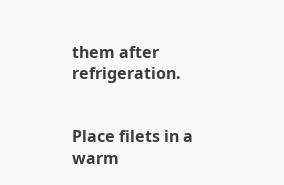them after refrigeration.


Place filets in a warm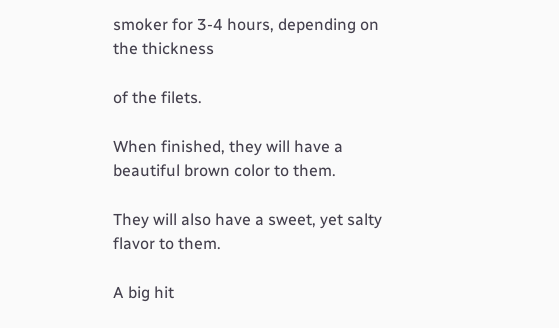smoker for 3-4 hours, depending on the thickness

of the filets.

When finished, they will have a beautiful brown color to them.

They will also have a sweet, yet salty flavor to them.

A big hit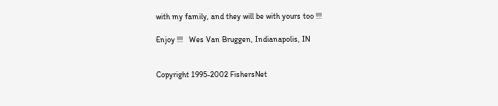with my family, and they will be with yours too !!!

Enjoy !!!   Wes Van Bruggen, Indianapolis, IN


Copyright 1995-2002 FishersNet